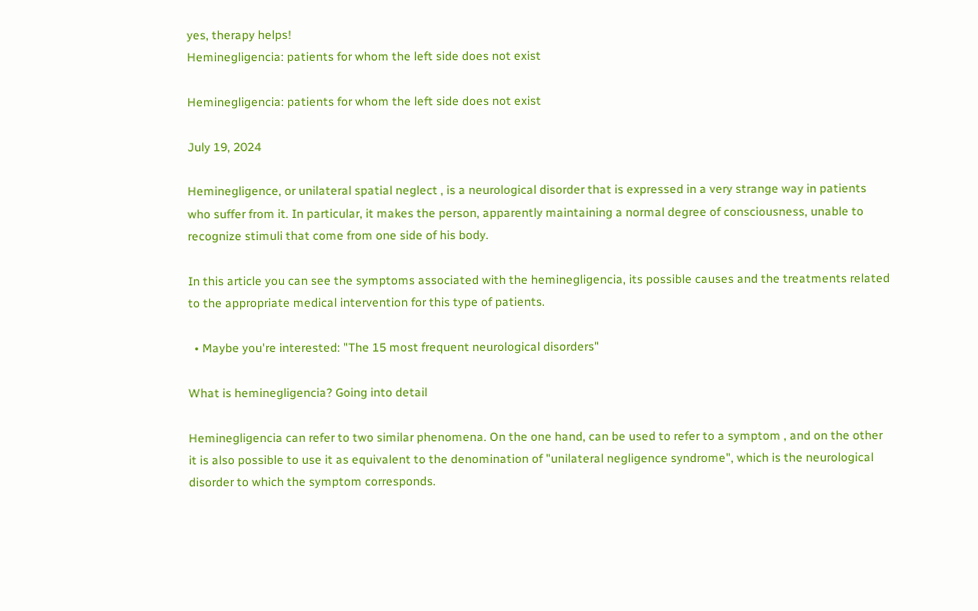yes, therapy helps!
Heminegligencia: patients for whom the left side does not exist

Heminegligencia: patients for whom the left side does not exist

July 19, 2024

Heminegligence, or unilateral spatial neglect , is a neurological disorder that is expressed in a very strange way in patients who suffer from it. In particular, it makes the person, apparently maintaining a normal degree of consciousness, unable to recognize stimuli that come from one side of his body.

In this article you can see the symptoms associated with the heminegligencia, its possible causes and the treatments related to the appropriate medical intervention for this type of patients.

  • Maybe you're interested: "The 15 most frequent neurological disorders"

What is heminegligencia? Going into detail

Heminegligencia can refer to two similar phenomena. On the one hand, can be used to refer to a symptom , and on the other it is also possible to use it as equivalent to the denomination of "unilateral negligence syndrome", which is the neurological disorder to which the symptom corresponds.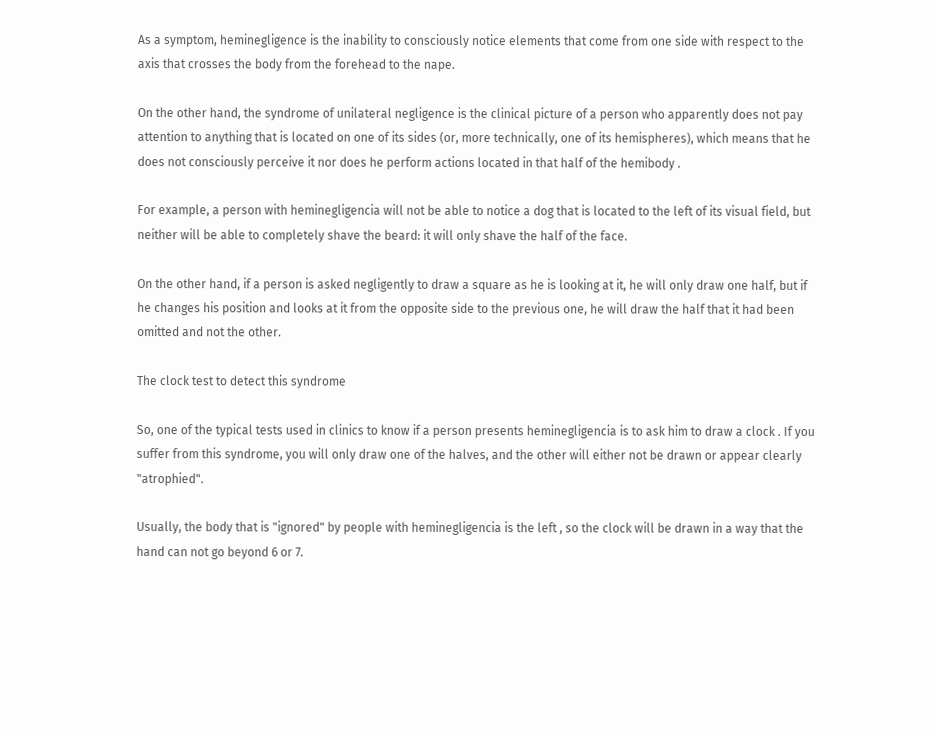As a symptom, heminegligence is the inability to consciously notice elements that come from one side with respect to the axis that crosses the body from the forehead to the nape.

On the other hand, the syndrome of unilateral negligence is the clinical picture of a person who apparently does not pay attention to anything that is located on one of its sides (or, more technically, one of its hemispheres), which means that he does not consciously perceive it nor does he perform actions located in that half of the hemibody .

For example, a person with heminegligencia will not be able to notice a dog that is located to the left of its visual field, but neither will be able to completely shave the beard: it will only shave the half of the face.

On the other hand, if a person is asked negligently to draw a square as he is looking at it, he will only draw one half, but if he changes his position and looks at it from the opposite side to the previous one, he will draw the half that it had been omitted and not the other.

The clock test to detect this syndrome

So, one of the typical tests used in clinics to know if a person presents heminegligencia is to ask him to draw a clock . If you suffer from this syndrome, you will only draw one of the halves, and the other will either not be drawn or appear clearly "atrophied".

Usually, the body that is "ignored" by people with heminegligencia is the left , so the clock will be drawn in a way that the hand can not go beyond 6 or 7.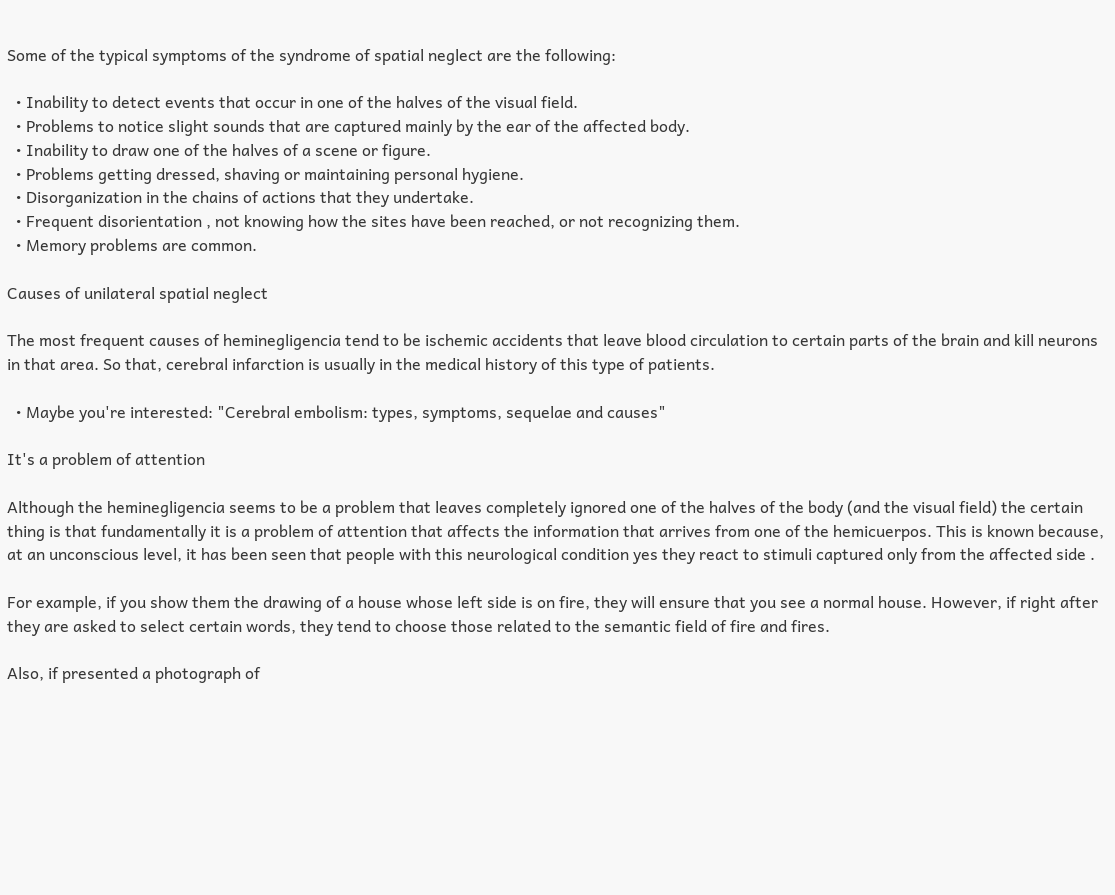Some of the typical symptoms of the syndrome of spatial neglect are the following:

  • Inability to detect events that occur in one of the halves of the visual field.
  • Problems to notice slight sounds that are captured mainly by the ear of the affected body.
  • Inability to draw one of the halves of a scene or figure.
  • Problems getting dressed, shaving or maintaining personal hygiene.
  • Disorganization in the chains of actions that they undertake.
  • Frequent disorientation , not knowing how the sites have been reached, or not recognizing them.
  • Memory problems are common.

Causes of unilateral spatial neglect

The most frequent causes of heminegligencia tend to be ischemic accidents that leave blood circulation to certain parts of the brain and kill neurons in that area. So that, cerebral infarction is usually in the medical history of this type of patients.

  • Maybe you're interested: "Cerebral embolism: types, symptoms, sequelae and causes"

It's a problem of attention

Although the heminegligencia seems to be a problem that leaves completely ignored one of the halves of the body (and the visual field) the certain thing is that fundamentally it is a problem of attention that affects the information that arrives from one of the hemicuerpos. This is known because, at an unconscious level, it has been seen that people with this neurological condition yes they react to stimuli captured only from the affected side .

For example, if you show them the drawing of a house whose left side is on fire, they will ensure that you see a normal house. However, if right after they are asked to select certain words, they tend to choose those related to the semantic field of fire and fires.

Also, if presented a photograph of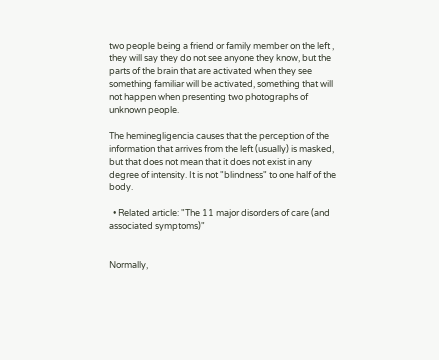two people being a friend or family member on the left , they will say they do not see anyone they know, but the parts of the brain that are activated when they see something familiar will be activated, something that will not happen when presenting two photographs of unknown people.

The heminegligencia causes that the perception of the information that arrives from the left (usually) is masked, but that does not mean that it does not exist in any degree of intensity. It is not "blindness" to one half of the body.

  • Related article: "The 11 major disorders of care (and associated symptoms)"


Normally,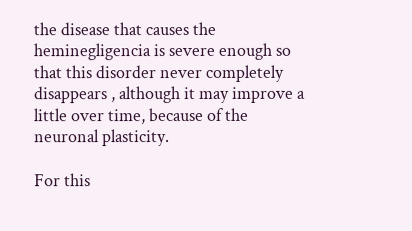the disease that causes the heminegligencia is severe enough so that this disorder never completely disappears , although it may improve a little over time, because of the neuronal plasticity.

For this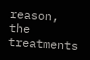reason, the treatments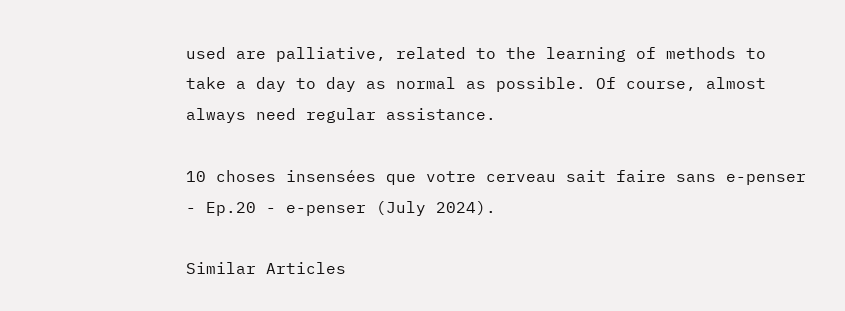used are palliative, related to the learning of methods to take a day to day as normal as possible. Of course, almost always need regular assistance.

10 choses insensées que votre cerveau sait faire sans e-penser - Ep.20 - e-penser (July 2024).

Similar Articles